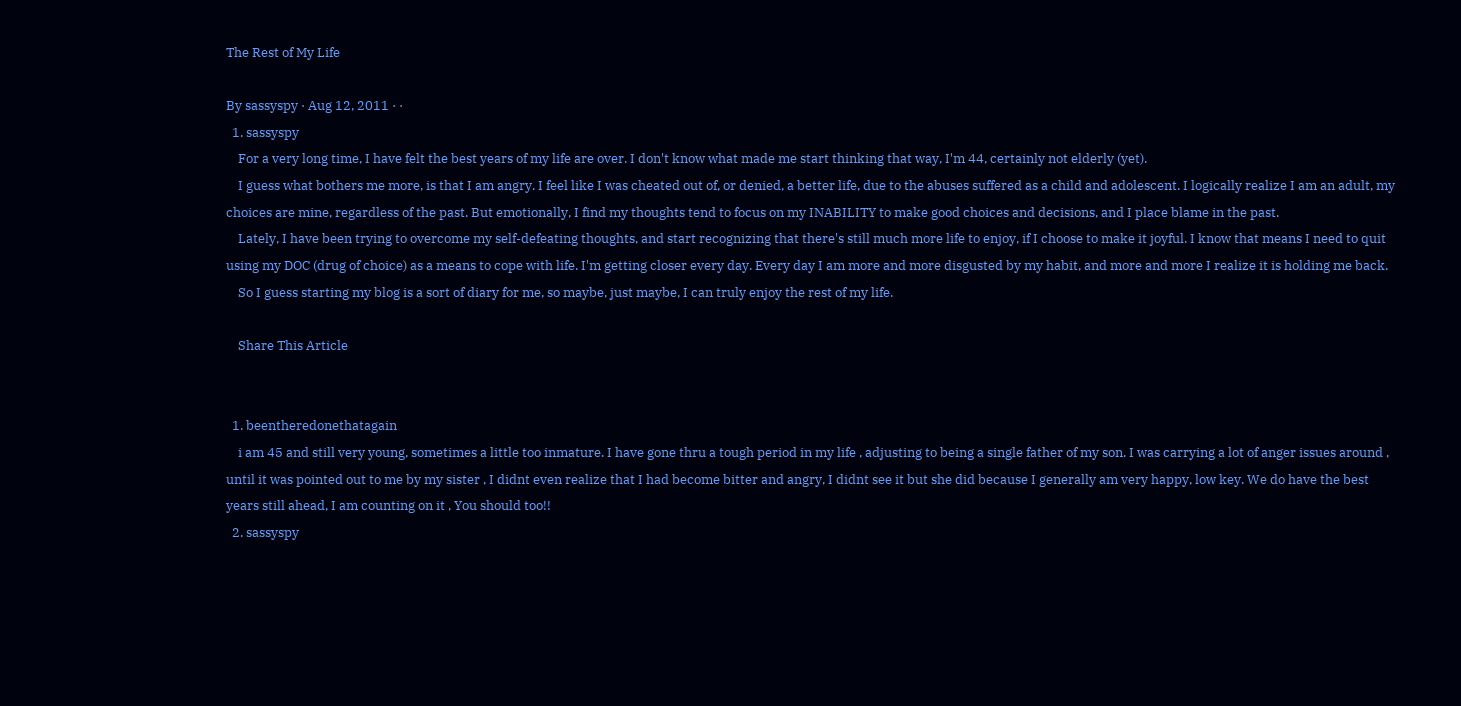The Rest of My Life

By sassyspy · Aug 12, 2011 · ·
  1. sassyspy
    For a very long time, I have felt the best years of my life are over. I don't know what made me start thinking that way, I'm 44, certainly not elderly (yet).
    I guess what bothers me more, is that I am angry. I feel like I was cheated out of, or denied, a better life, due to the abuses suffered as a child and adolescent. I logically realize I am an adult, my choices are mine, regardless of the past. But emotionally, I find my thoughts tend to focus on my INABILITY to make good choices and decisions, and I place blame in the past.
    Lately, I have been trying to overcome my self-defeating thoughts, and start recognizing that there's still much more life to enjoy, if I choose to make it joyful. I know that means I need to quit using my DOC (drug of choice) as a means to cope with life. I'm getting closer every day. Every day I am more and more disgusted by my habit, and more and more I realize it is holding me back.
    So I guess starting my blog is a sort of diary for me, so maybe, just maybe, I can truly enjoy the rest of my life.

    Share This Article


  1. beentheredonethatagain
    i am 45 and still very young, sometimes a little too inmature. I have gone thru a tough period in my life , adjusting to being a single father of my son. I was carrying a lot of anger issues around , until it was pointed out to me by my sister , I didnt even realize that I had become bitter and angry, I didnt see it but she did because I generally am very happy, low key. We do have the best years still ahead, I am counting on it , You should too!!
  2. sassyspy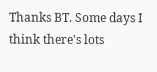Thanks BT. Some days I think there's lots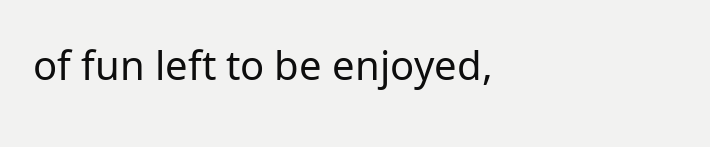of fun left to be enjoyed,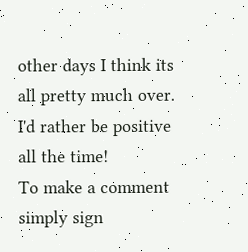other days I think its all pretty much over. I'd rather be positive all the time!
To make a comment simply sign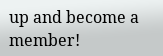up and become a member!